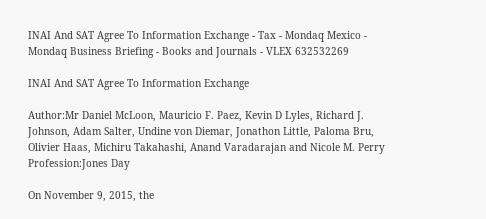INAI And SAT Agree To Information Exchange - Tax - Mondaq Mexico - Mondaq Business Briefing - Books and Journals - VLEX 632532269

INAI And SAT Agree To Information Exchange

Author:Mr Daniel McLoon, Mauricio F. Paez, Kevin D Lyles, Richard J. Johnson, Adam Salter, Undine von Diemar, Jonathon Little, Paloma Bru, Olivier Haas, Michiru Takahashi, Anand Varadarajan and Nicole M. Perry
Profession:Jones Day

On November 9, 2015, the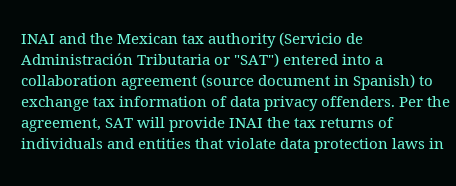INAI and the Mexican tax authority (Servicio de Administración Tributaria or "SAT") entered into a collaboration agreement (source document in Spanish) to exchange tax information of data privacy offenders. Per the agreement, SAT will provide INAI the tax returns of individuals and entities that violate data protection laws in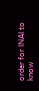order for INAI to know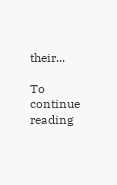their...

To continue reading